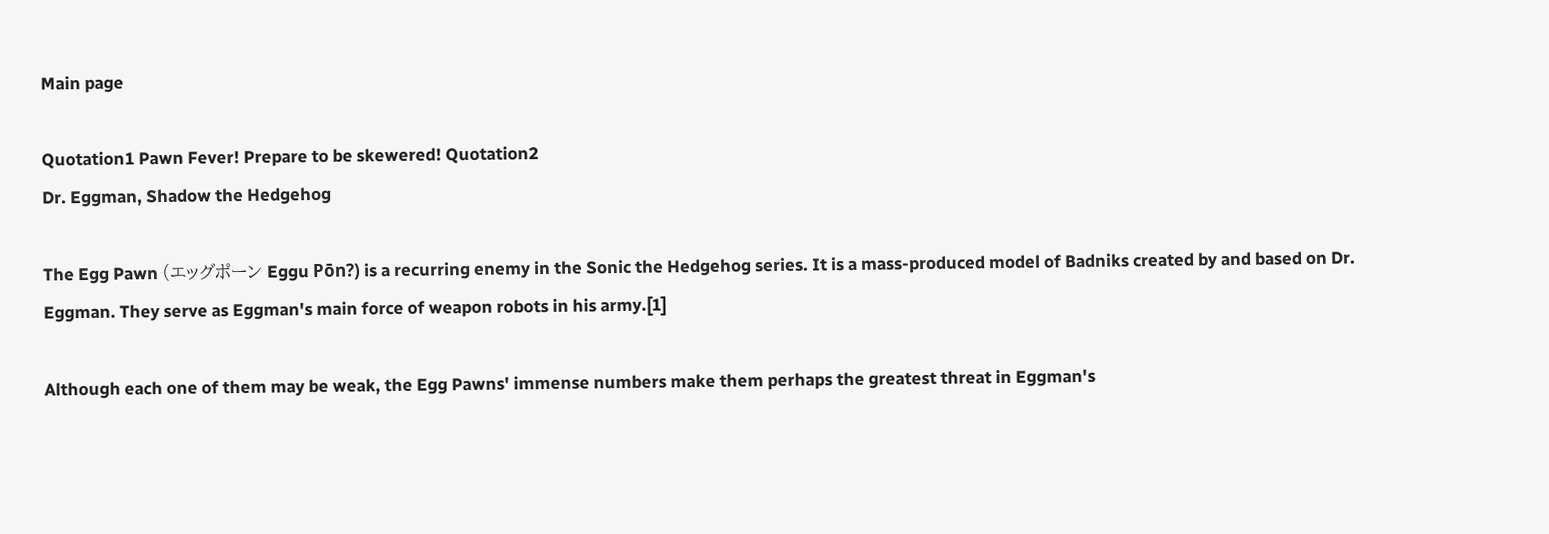Main page

Quotation1 Pawn Fever! Prepare to be skewered! Quotation2
Dr. Eggman, Shadow the Hedgehog

The Egg Pawn (エッグポーン Eggu Pōn?) is a recurring enemy in the Sonic the Hedgehog series. It is a mass-produced model of Badniks created by and based on Dr. Eggman. They serve as Eggman's main force of weapon robots in his army.[1]

Although each one of them may be weak, the Egg Pawns' immense numbers make them perhaps the greatest threat in Eggman's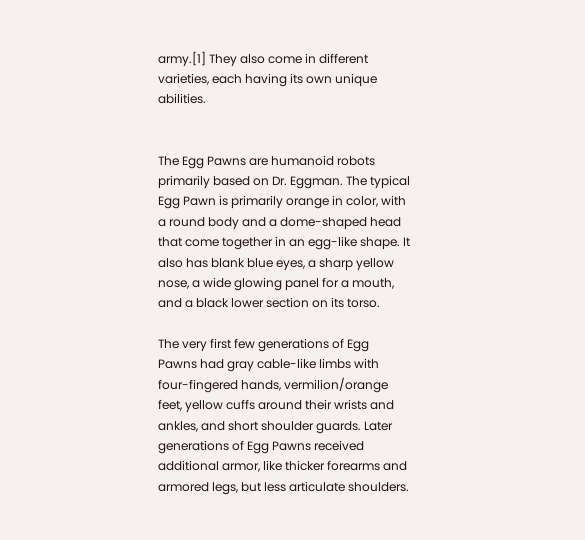army.[1] They also come in different varieties, each having its own unique abilities.


The Egg Pawns are humanoid robots primarily based on Dr. Eggman. The typical Egg Pawn is primarily orange in color, with a round body and a dome-shaped head that come together in an egg-like shape. It also has blank blue eyes, a sharp yellow nose, a wide glowing panel for a mouth, and a black lower section on its torso.

The very first few generations of Egg Pawns had gray cable-like limbs with four-fingered hands, vermilion/orange feet, yellow cuffs around their wrists and ankles, and short shoulder guards. Later generations of Egg Pawns received additional armor, like thicker forearms and armored legs, but less articulate shoulders.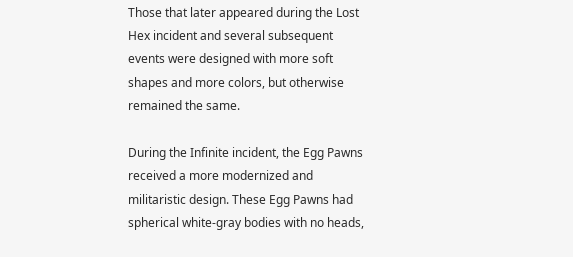Those that later appeared during the Lost Hex incident and several subsequent events were designed with more soft shapes and more colors, but otherwise remained the same.

During the Infinite incident, the Egg Pawns received a more modernized and militaristic design. These Egg Pawns had spherical white-gray bodies with no heads,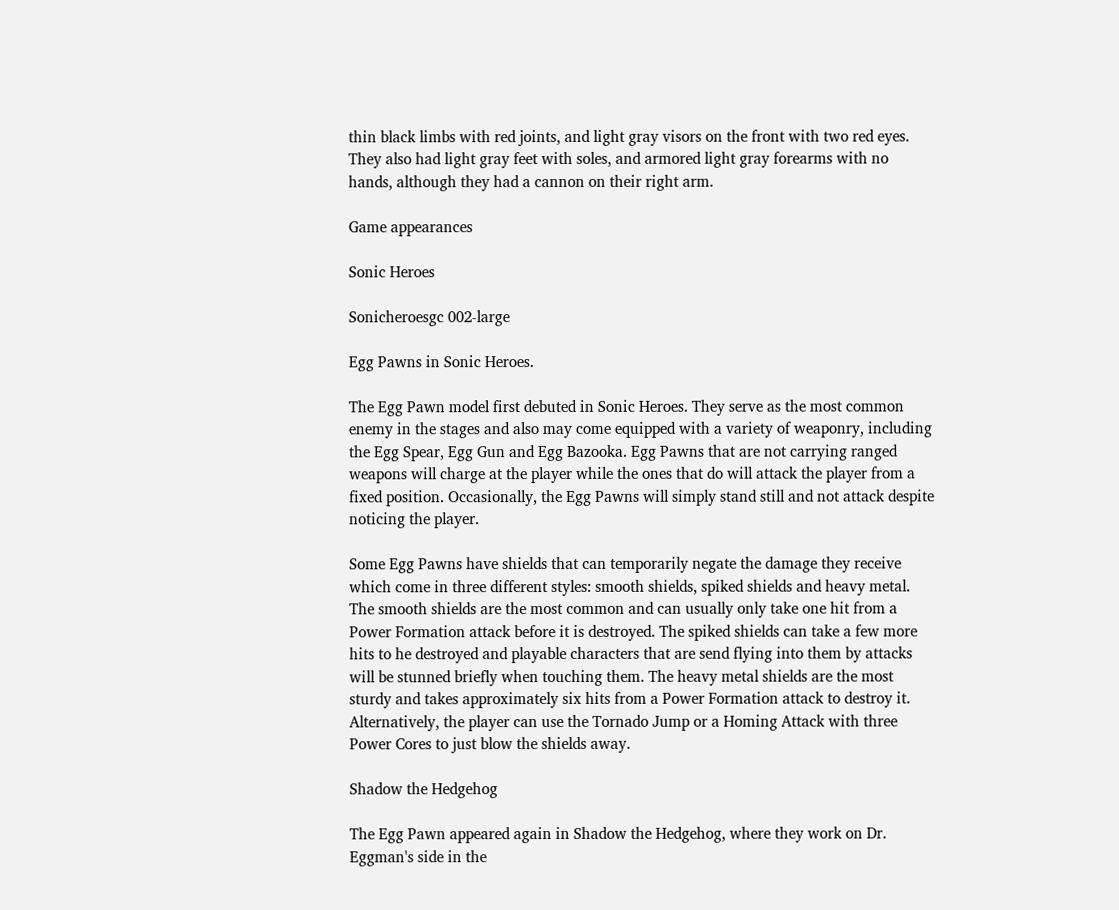thin black limbs with red joints, and light gray visors on the front with two red eyes. They also had light gray feet with soles, and armored light gray forearms with no hands, although they had a cannon on their right arm.

Game appearances

Sonic Heroes

Sonicheroesgc 002-large

Egg Pawns in Sonic Heroes.

The Egg Pawn model first debuted in Sonic Heroes. They serve as the most common enemy in the stages and also may come equipped with a variety of weaponry, including the Egg Spear, Egg Gun and Egg Bazooka. Egg Pawns that are not carrying ranged weapons will charge at the player while the ones that do will attack the player from a fixed position. Occasionally, the Egg Pawns will simply stand still and not attack despite noticing the player.

Some Egg Pawns have shields that can temporarily negate the damage they receive which come in three different styles: smooth shields, spiked shields and heavy metal. The smooth shields are the most common and can usually only take one hit from a Power Formation attack before it is destroyed. The spiked shields can take a few more hits to he destroyed and playable characters that are send flying into them by attacks will be stunned briefly when touching them. The heavy metal shields are the most sturdy and takes approximately six hits from a Power Formation attack to destroy it. Alternatively, the player can use the Tornado Jump or a Homing Attack with three Power Cores to just blow the shields away.

Shadow the Hedgehog

The Egg Pawn appeared again in Shadow the Hedgehog, where they work on Dr. Eggman's side in the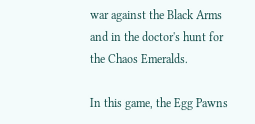war against the Black Arms and in the doctor's hunt for the Chaos Emeralds.

In this game, the Egg Pawns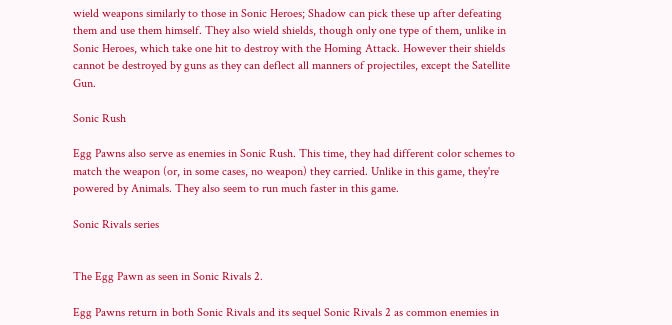wield weapons similarly to those in Sonic Heroes; Shadow can pick these up after defeating them and use them himself. They also wield shields, though only one type of them, unlike in Sonic Heroes, which take one hit to destroy with the Homing Attack. However their shields cannot be destroyed by guns as they can deflect all manners of projectiles, except the Satellite Gun.

Sonic Rush

Egg Pawns also serve as enemies in Sonic Rush. This time, they had different color schemes to match the weapon (or, in some cases, no weapon) they carried. Unlike in this game, they're powered by Animals. They also seem to run much faster in this game.

Sonic Rivals series


The Egg Pawn as seen in Sonic Rivals 2.

Egg Pawns return in both Sonic Rivals and its sequel Sonic Rivals 2 as common enemies in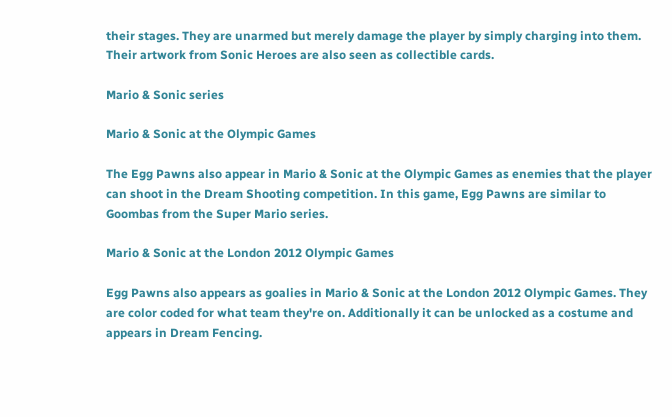their stages. They are unarmed but merely damage the player by simply charging into them. Their artwork from Sonic Heroes are also seen as collectible cards.

Mario & Sonic series

Mario & Sonic at the Olympic Games

The Egg Pawns also appear in Mario & Sonic at the Olympic Games as enemies that the player can shoot in the Dream Shooting competition. In this game, Egg Pawns are similar to Goombas from the Super Mario series.

Mario & Sonic at the London 2012 Olympic Games

Egg Pawns also appears as goalies in Mario & Sonic at the London 2012 Olympic Games. They are color coded for what team they're on. Additionally it can be unlocked as a costume and appears in Dream Fencing.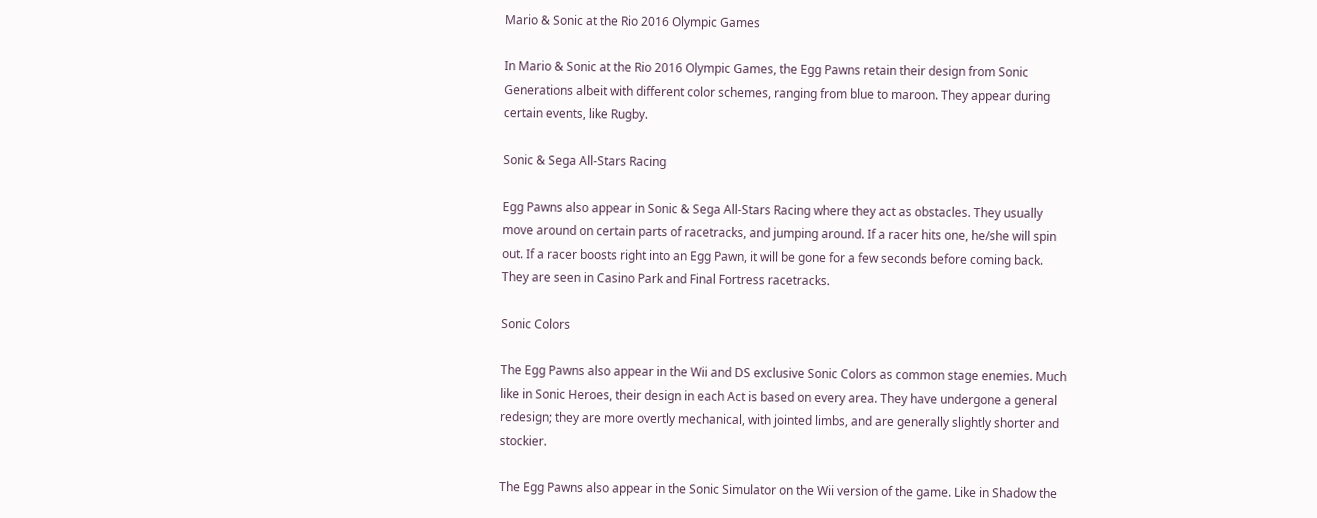Mario & Sonic at the Rio 2016 Olympic Games

In Mario & Sonic at the Rio 2016 Olympic Games, the Egg Pawns retain their design from Sonic Generations albeit with different color schemes, ranging from blue to maroon. They appear during certain events, like Rugby.

Sonic & Sega All-Stars Racing

Egg Pawns also appear in Sonic & Sega All-Stars Racing where they act as obstacles. They usually move around on certain parts of racetracks, and jumping around. If a racer hits one, he/she will spin out. If a racer boosts right into an Egg Pawn, it will be gone for a few seconds before coming back. They are seen in Casino Park and Final Fortress racetracks.

Sonic Colors

The Egg Pawns also appear in the Wii and DS exclusive Sonic Colors as common stage enemies. Much like in Sonic Heroes, their design in each Act is based on every area. They have undergone a general redesign; they are more overtly mechanical, with jointed limbs, and are generally slightly shorter and stockier.

The Egg Pawns also appear in the Sonic Simulator on the Wii version of the game. Like in Shadow the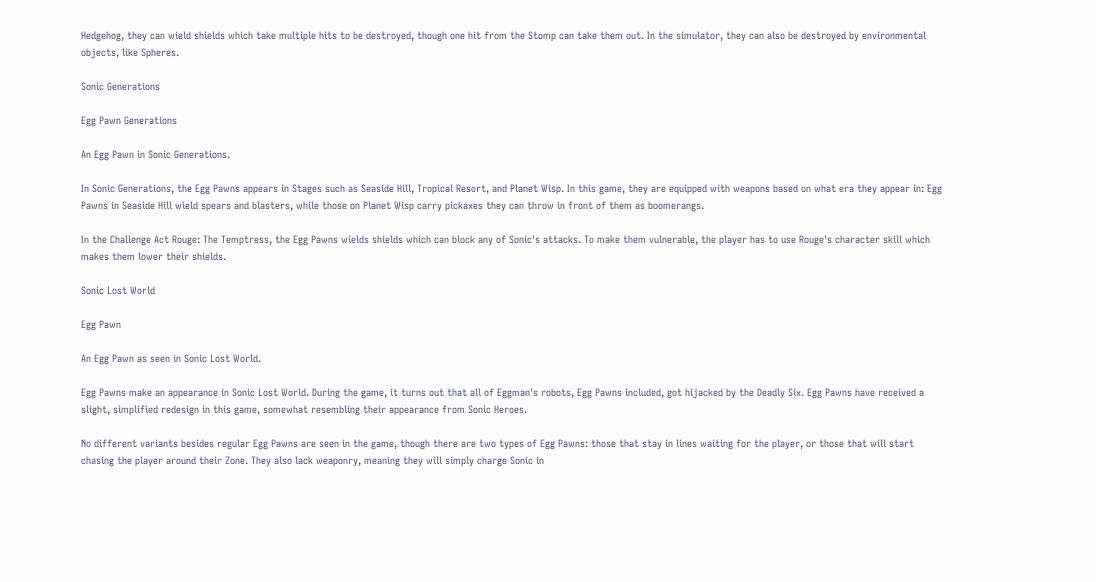Hedgehog, they can wield shields which take multiple hits to be destroyed, though one hit from the Stomp can take them out. In the simulator, they can also be destroyed by environmental objects, like Spheres.

Sonic Generations

Egg Pawn Generations

An Egg Pawn in Sonic Generations.

In Sonic Generations, the Egg Pawns appears in Stages such as Seaside Hill, Tropical Resort, and Planet Wisp. In this game, they are equipped with weapons based on what era they appear in: Egg Pawns in Seaside Hill wield spears and blasters, while those on Planet Wisp carry pickaxes they can throw in front of them as boomerangs.

In the Challenge Act Rouge: The Temptress, the Egg Pawns wields shields which can block any of Sonic's attacks. To make them vulnerable, the player has to use Rouge's character skill which makes them lower their shields.

Sonic Lost World

Egg Pawn

An Egg Pawn as seen in Sonic Lost World.

Egg Pawns make an appearance in Sonic Lost World. During the game, it turns out that all of Eggman's robots, Egg Pawns included, got hijacked by the Deadly Six. Egg Pawns have received a slight, simplified redesign in this game, somewhat resembling their appearance from Sonic Heroes.

No different variants besides regular Egg Pawns are seen in the game, though there are two types of Egg Pawns: those that stay in lines waiting for the player, or those that will start chasing the player around their Zone. They also lack weaponry, meaning they will simply charge Sonic in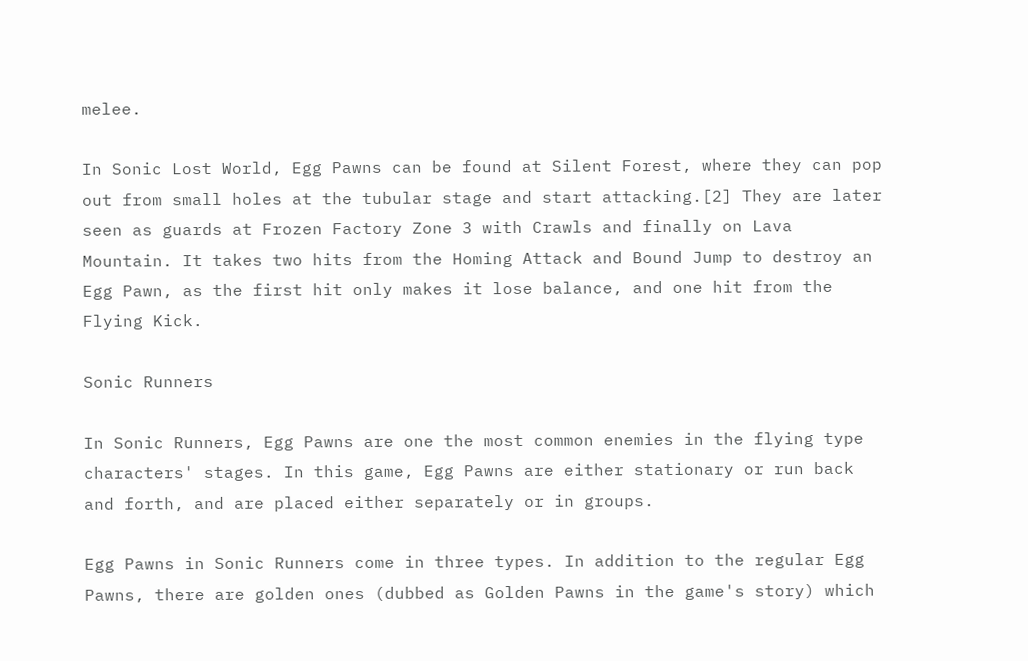melee.

In Sonic Lost World, Egg Pawns can be found at Silent Forest, where they can pop out from small holes at the tubular stage and start attacking.[2] They are later seen as guards at Frozen Factory Zone 3 with Crawls and finally on Lava Mountain. It takes two hits from the Homing Attack and Bound Jump to destroy an Egg Pawn, as the first hit only makes it lose balance, and one hit from the Flying Kick.

Sonic Runners

In Sonic Runners, Egg Pawns are one the most common enemies in the flying type characters' stages. In this game, Egg Pawns are either stationary or run back and forth, and are placed either separately or in groups.

Egg Pawns in Sonic Runners come in three types. In addition to the regular Egg Pawns, there are golden ones (dubbed as Golden Pawns in the game's story) which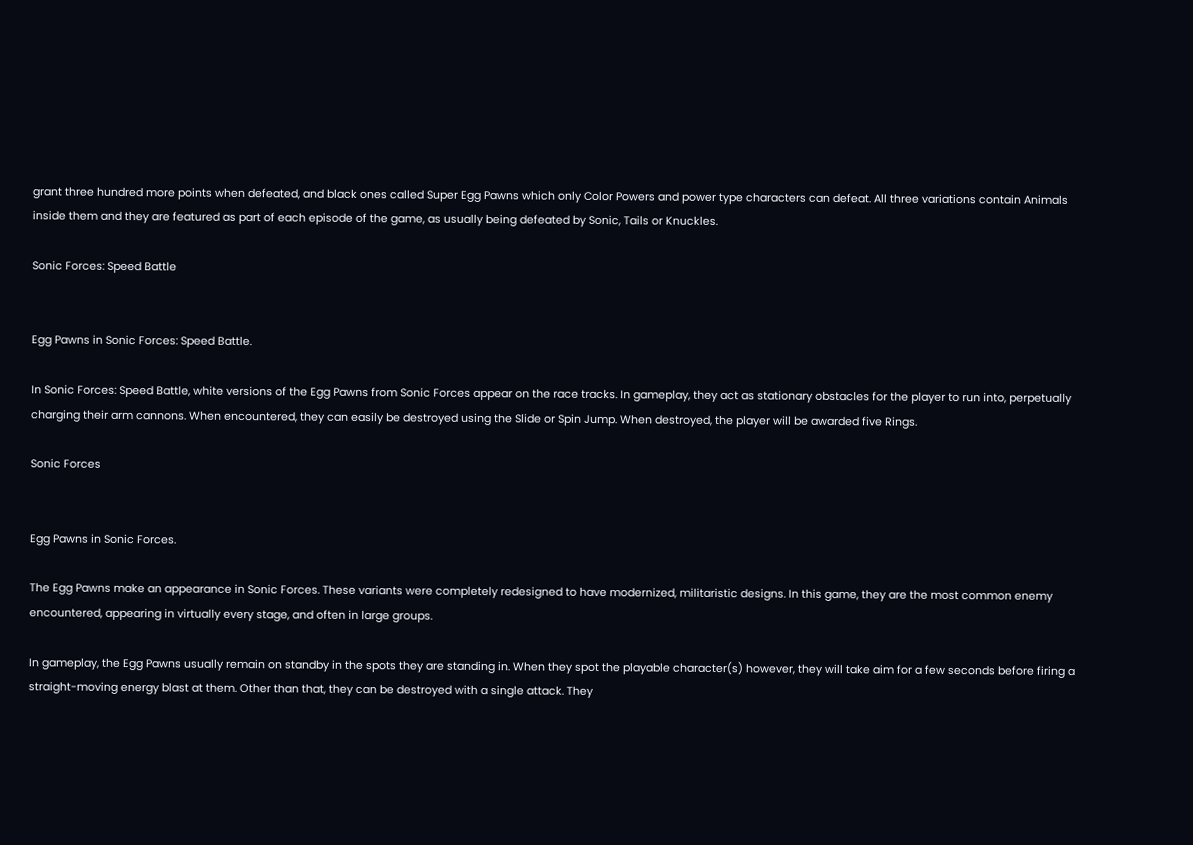grant three hundred more points when defeated, and black ones called Super Egg Pawns which only Color Powers and power type characters can defeat. All three variations contain Animals inside them and they are featured as part of each episode of the game, as usually being defeated by Sonic, Tails or Knuckles.

Sonic Forces: Speed Battle


Egg Pawns in Sonic Forces: Speed Battle.

In Sonic Forces: Speed Battle, white versions of the Egg Pawns from Sonic Forces appear on the race tracks. In gameplay, they act as stationary obstacles for the player to run into, perpetually charging their arm cannons. When encountered, they can easily be destroyed using the Slide or Spin Jump. When destroyed, the player will be awarded five Rings.

Sonic Forces


Egg Pawns in Sonic Forces.

The Egg Pawns make an appearance in Sonic Forces. These variants were completely redesigned to have modernized, militaristic designs. In this game, they are the most common enemy encountered, appearing in virtually every stage, and often in large groups.

In gameplay, the Egg Pawns usually remain on standby in the spots they are standing in. When they spot the playable character(s) however, they will take aim for a few seconds before firing a straight-moving energy blast at them. Other than that, they can be destroyed with a single attack. They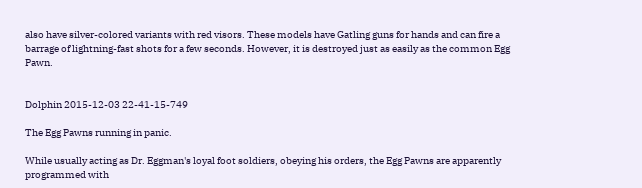also have silver-colored variants with red visors. These models have Gatling guns for hands and can fire a barrage of lightning-fast shots for a few seconds. However, it is destroyed just as easily as the common Egg Pawn.


Dolphin 2015-12-03 22-41-15-749

The Egg Pawns running in panic.

While usually acting as Dr. Eggman's loyal foot soldiers, obeying his orders, the Egg Pawns are apparently programmed with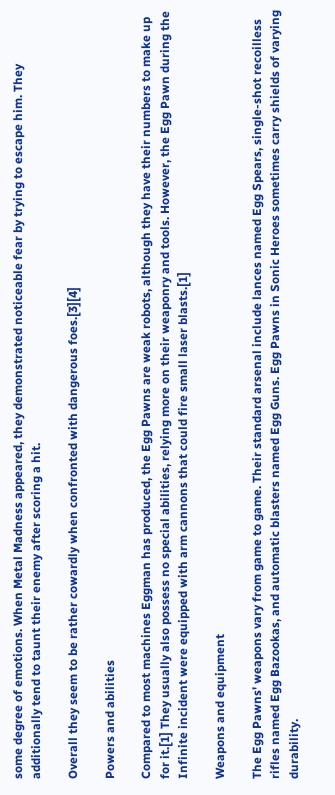some degree of emotions. When Metal Madness appeared, they demonstrated noticeable fear by trying to escape him. They additionally tend to taunt their enemy after scoring a hit.

Overall they seem to be rather cowardly when confronted with dangerous foes.[3][4]

Powers and abilities

Compared to most machines Eggman has produced, the Egg Pawns are weak robots, although they have their numbers to make up for it.[1] They usually also possess no special abilities, relying more on their weaponry and tools. However, the Egg Pawn during the Infinite incident were equipped with arm cannons that could fire small laser blasts.[1]

Weapons and equipment

The Egg Pawns' weapons vary from game to game. Their standard arsenal include lances named Egg Spears, single-shot recoilless rifles named Egg Bazookas, and automatic blasters named Egg Guns. Egg Pawns in Sonic Heroes sometimes carry shields of varying durability.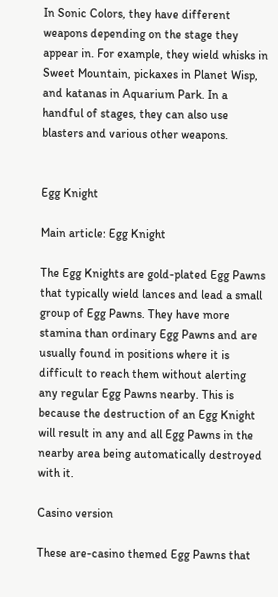In Sonic Colors, they have different weapons depending on the stage they appear in. For example, they wield whisks in Sweet Mountain, pickaxes in Planet Wisp, and katanas in Aquarium Park. In a handful of stages, they can also use blasters and various other weapons.


Egg Knight

Main article: Egg Knight

The Egg Knights are gold-plated Egg Pawns that typically wield lances and lead a small group of Egg Pawns. They have more stamina than ordinary Egg Pawns and are usually found in positions where it is difficult to reach them without alerting any regular Egg Pawns nearby. This is because the destruction of an Egg Knight will result in any and all Egg Pawns in the nearby area being automatically destroyed with it.

Casino version

These are-casino themed Egg Pawns that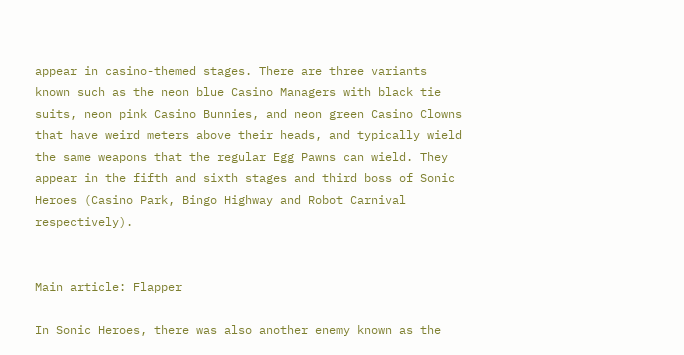appear in casino-themed stages. There are three variants known such as the neon blue Casino Managers with black tie suits, neon pink Casino Bunnies, and neon green Casino Clowns that have weird meters above their heads, and typically wield the same weapons that the regular Egg Pawns can wield. They appear in the fifth and sixth stages and third boss of Sonic Heroes (Casino Park, Bingo Highway and Robot Carnival respectively).


Main article: Flapper

In Sonic Heroes, there was also another enemy known as the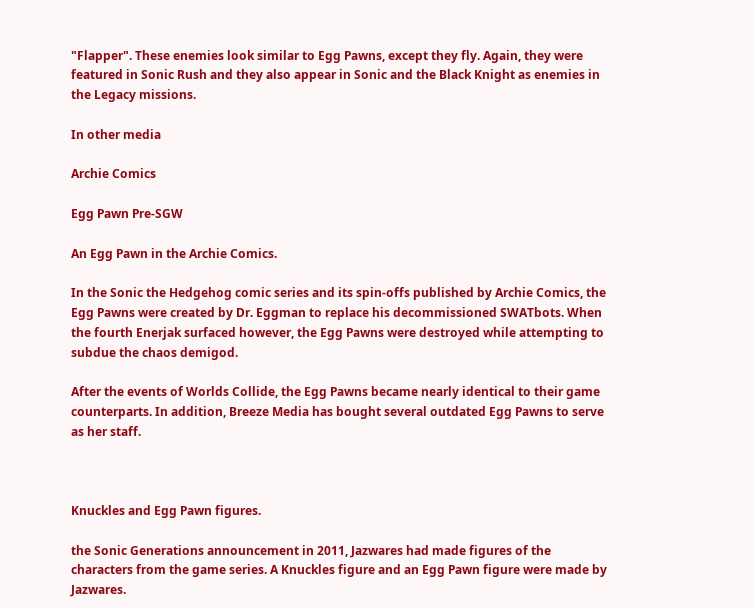"Flapper". These enemies look similar to Egg Pawns, except they fly. Again, they were featured in Sonic Rush and they also appear in Sonic and the Black Knight as enemies in the Legacy missions.

In other media

Archie Comics

Egg Pawn Pre-SGW

An Egg Pawn in the Archie Comics.

In the Sonic the Hedgehog comic series and its spin-offs published by Archie Comics, the Egg Pawns were created by Dr. Eggman to replace his decommissioned SWATbots. When the fourth Enerjak surfaced however, the Egg Pawns were destroyed while attempting to subdue the chaos demigod.

After the events of Worlds Collide, the Egg Pawns became nearly identical to their game counterparts. In addition, Breeze Media has bought several outdated Egg Pawns to serve as her staff.



Knuckles and Egg Pawn figures.

the Sonic Generations announcement in 2011, Jazwares had made figures of the characters from the game series. A Knuckles figure and an Egg Pawn figure were made by Jazwares.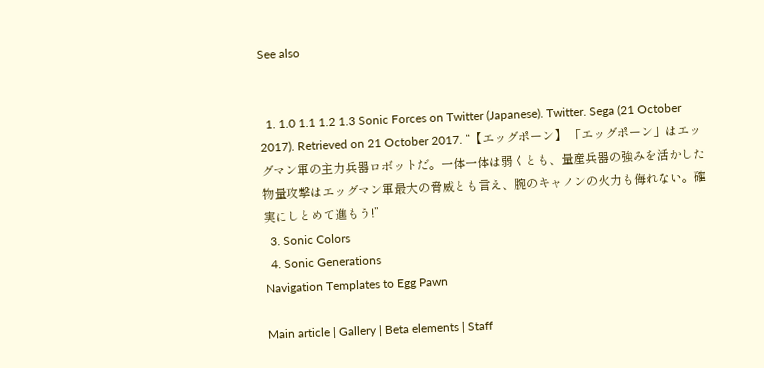See also


  1. 1.0 1.1 1.2 1.3 Sonic Forces on Twitter (Japanese). Twitter. Sega (21 October 2017). Retrieved on 21 October 2017. “【エッグポーン】 「エッグポーン」はエッグマン軍の主力兵器ロボットだ。一体一体は弱くとも、量産兵器の強みを活かした物量攻撃はエッグマン軍最大の脅威とも言え、腕のキャノンの火力も侮れない。確実にしとめて進もう!”
  3. Sonic Colors
  4. Sonic Generations
Navigation Templates to Egg Pawn

Main article | Gallery | Beta elements | Staff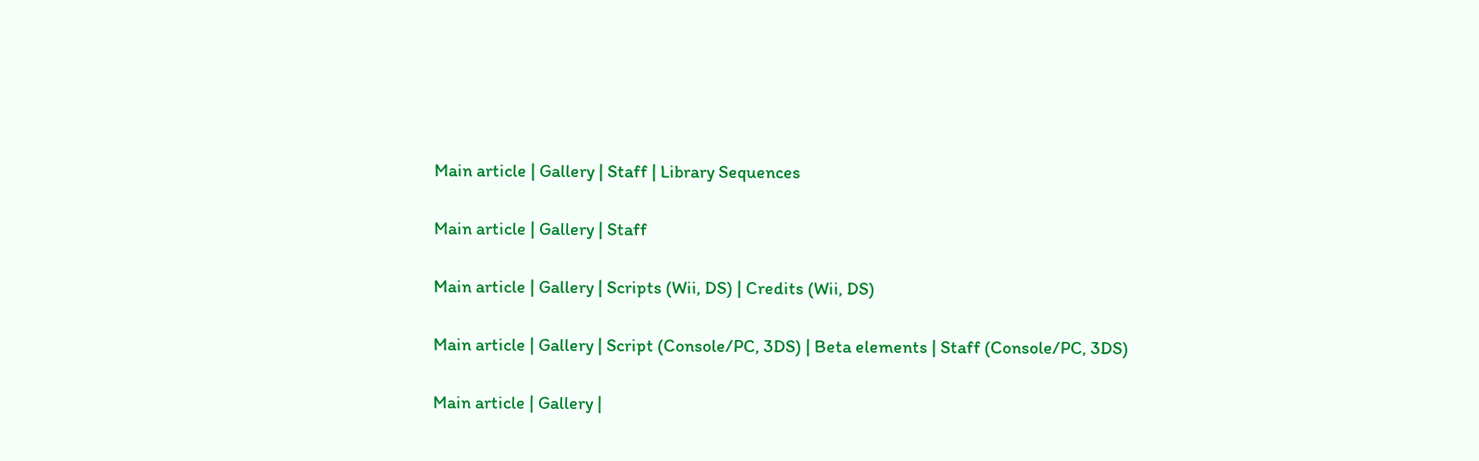Main article | Gallery | Staff | Library Sequences

Main article | Gallery | Staff

Main article | Gallery | Scripts (Wii, DS) | Credits (Wii, DS)

Main article | Gallery | Script (Console/PC, 3DS) | Beta elements | Staff (Console/PC, 3DS)

Main article | Gallery |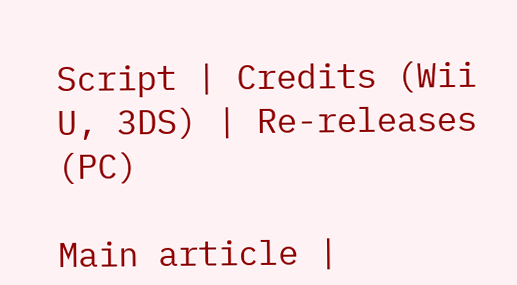Script | Credits (Wii U, 3DS) | Re-releases (PC)

Main article |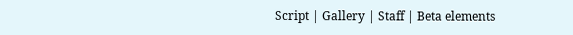Script | Gallery | Staff | Beta elements